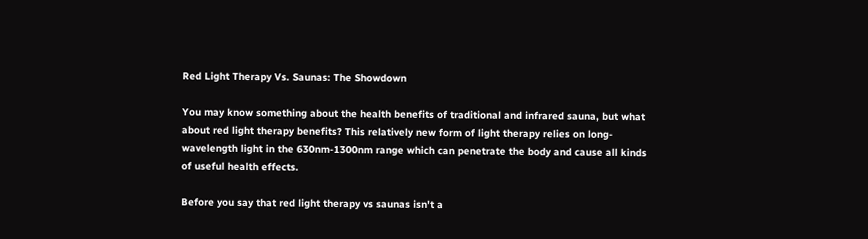Red Light Therapy Vs. Saunas: The Showdown

You may know something about the health benefits of traditional and infrared sauna, but what about red light therapy benefits? This relatively new form of light therapy relies on long-wavelength light in the 630nm-1300nm range which can penetrate the body and cause all kinds of useful health effects.

Before you say that red light therapy vs saunas isn't a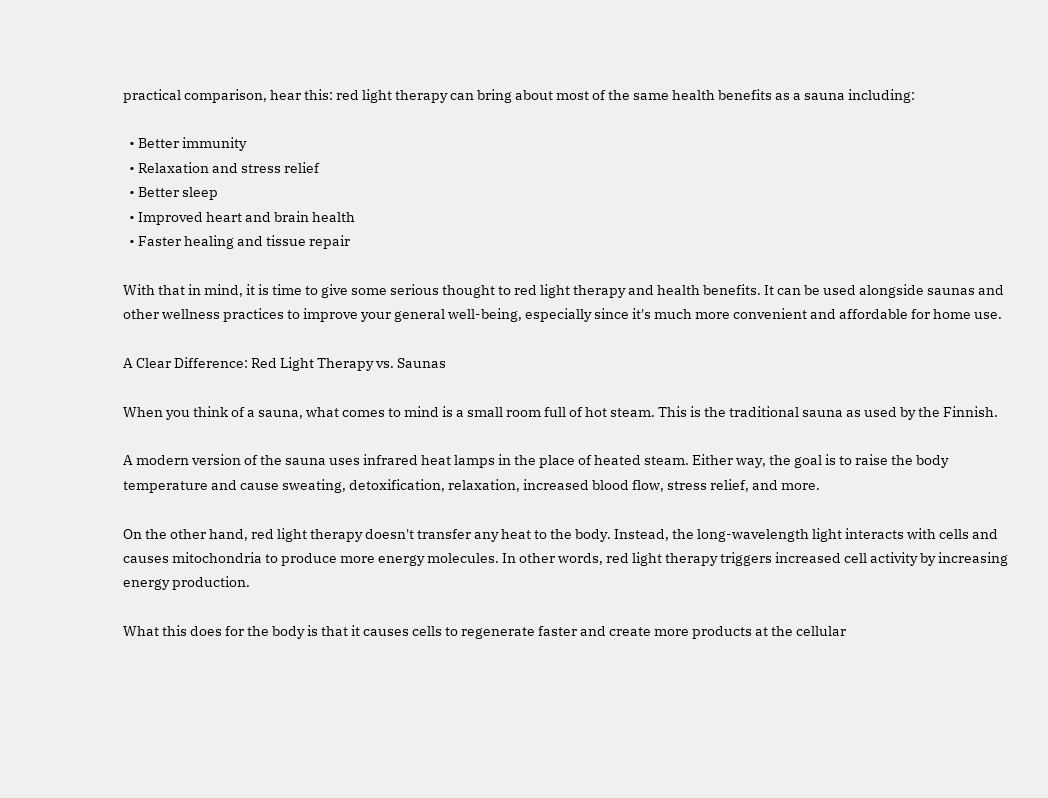practical comparison, hear this: red light therapy can bring about most of the same health benefits as a sauna including:

  • Better immunity
  • Relaxation and stress relief
  • Better sleep
  • Improved heart and brain health
  • Faster healing and tissue repair

With that in mind, it is time to give some serious thought to red light therapy and health benefits. It can be used alongside saunas and other wellness practices to improve your general well-being, especially since it's much more convenient and affordable for home use.

A Clear Difference: Red Light Therapy vs. Saunas

When you think of a sauna, what comes to mind is a small room full of hot steam. This is the traditional sauna as used by the Finnish.

A modern version of the sauna uses infrared heat lamps in the place of heated steam. Either way, the goal is to raise the body temperature and cause sweating, detoxification, relaxation, increased blood flow, stress relief, and more.

On the other hand, red light therapy doesn't transfer any heat to the body. Instead, the long-wavelength light interacts with cells and causes mitochondria to produce more energy molecules. In other words, red light therapy triggers increased cell activity by increasing energy production.

What this does for the body is that it causes cells to regenerate faster and create more products at the cellular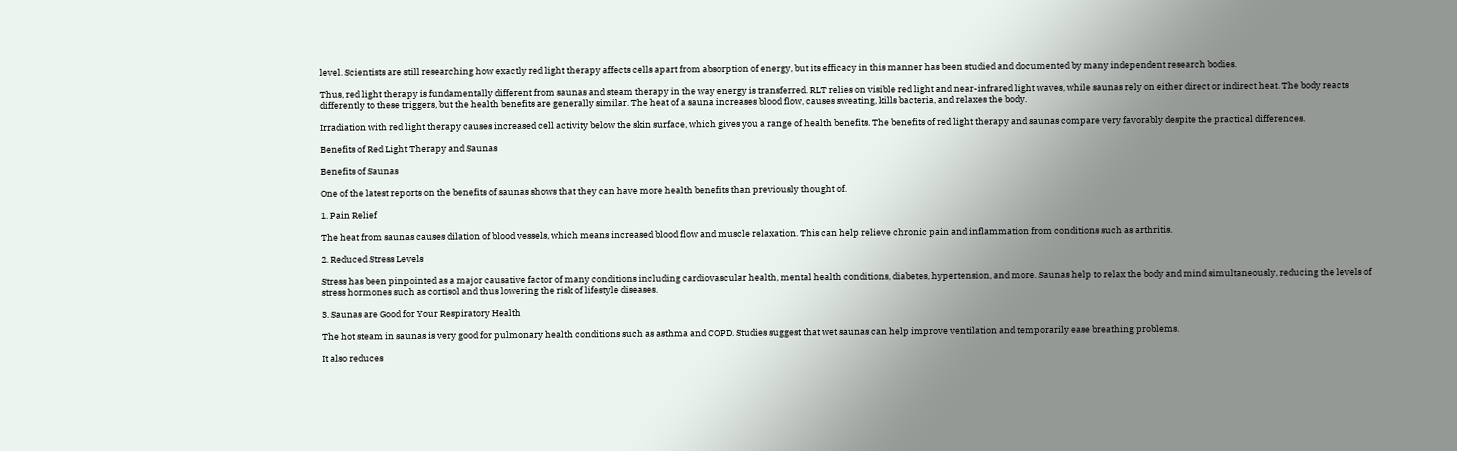level. Scientists are still researching how exactly red light therapy affects cells apart from absorption of energy, but its efficacy in this manner has been studied and documented by many independent research bodies.

Thus, red light therapy is fundamentally different from saunas and steam therapy in the way energy is transferred. RLT relies on visible red light and near-infrared light waves, while saunas rely on either direct or indirect heat. The body reacts differently to these triggers, but the health benefits are generally similar. The heat of a sauna increases blood flow, causes sweating, kills bacteria, and relaxes the body.

Irradiation with red light therapy causes increased cell activity below the skin surface, which gives you a range of health benefits. The benefits of red light therapy and saunas compare very favorably despite the practical differences.

Benefits of Red Light Therapy and Saunas

Benefits of Saunas

One of the latest reports on the benefits of saunas shows that they can have more health benefits than previously thought of.

1. Pain Relief

The heat from saunas causes dilation of blood vessels, which means increased blood flow and muscle relaxation. This can help relieve chronic pain and inflammation from conditions such as arthritis.

2. Reduced Stress Levels

Stress has been pinpointed as a major causative factor of many conditions including cardiovascular health, mental health conditions, diabetes, hypertension, and more. Saunas help to relax the body and mind simultaneously, reducing the levels of stress hormones such as cortisol and thus lowering the risk of lifestyle diseases.

3. Saunas are Good for Your Respiratory Health

The hot steam in saunas is very good for pulmonary health conditions such as asthma and COPD. Studies suggest that wet saunas can help improve ventilation and temporarily ease breathing problems.

It also reduces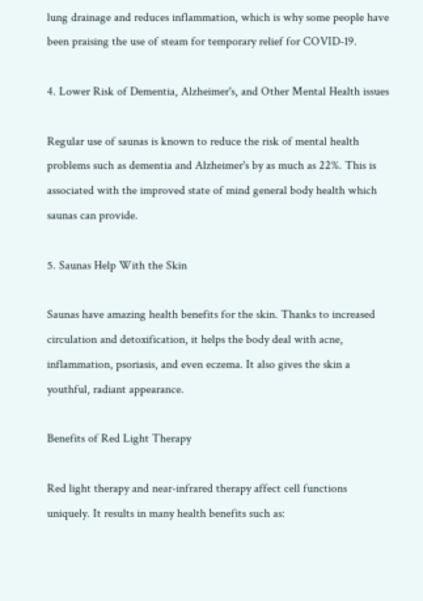lung drainage and reduces inflammation, which is why some people have been praising the use of steam for temporary relief for COVID-19.

4. Lower Risk of Dementia, Alzheimer's, and Other Mental Health issues

Regular use of saunas is known to reduce the risk of mental health problems such as dementia and Alzheimer's by as much as 22%. This is associated with the improved state of mind general body health which saunas can provide.

5. Saunas Help With the Skin

Saunas have amazing health benefits for the skin. Thanks to increased circulation and detoxification, it helps the body deal with acne, inflammation, psoriasis, and even eczema. It also gives the skin a youthful, radiant appearance.

Benefits of Red Light Therapy

Red light therapy and near-infrared therapy affect cell functions uniquely. It results in many health benefits such as: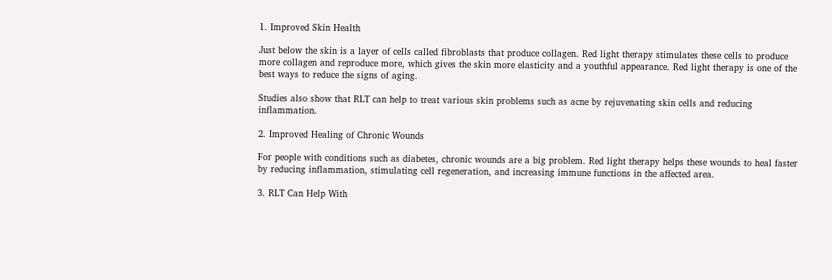1. Improved Skin Health

Just below the skin is a layer of cells called fibroblasts that produce collagen. Red light therapy stimulates these cells to produce more collagen and reproduce more, which gives the skin more elasticity and a youthful appearance. Red light therapy is one of the best ways to reduce the signs of aging.

Studies also show that RLT can help to treat various skin problems such as acne by rejuvenating skin cells and reducing inflammation.

2. Improved Healing of Chronic Wounds

For people with conditions such as diabetes, chronic wounds are a big problem. Red light therapy helps these wounds to heal faster by reducing inflammation, stimulating cell regeneration, and increasing immune functions in the affected area.

3. RLT Can Help With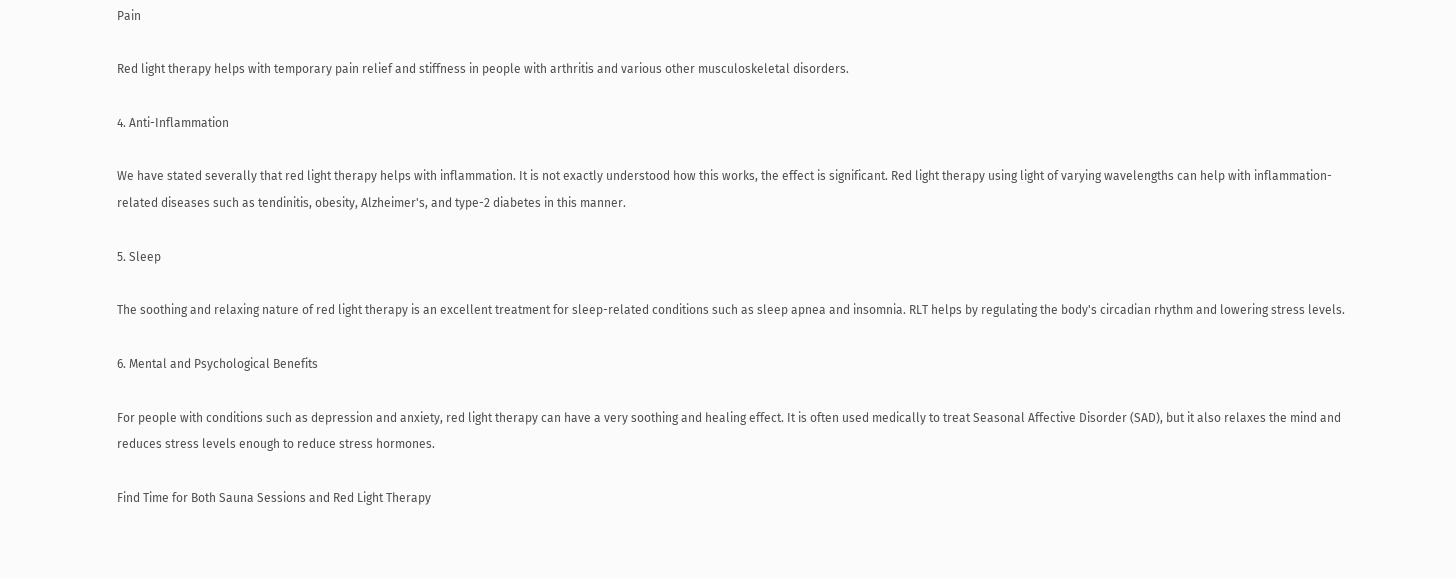Pain

Red light therapy helps with temporary pain relief and stiffness in people with arthritis and various other musculoskeletal disorders.

4. Anti-Inflammation

We have stated severally that red light therapy helps with inflammation. It is not exactly understood how this works, the effect is significant. Red light therapy using light of varying wavelengths can help with inflammation-related diseases such as tendinitis, obesity, Alzheimer's, and type-2 diabetes in this manner.

5. Sleep

The soothing and relaxing nature of red light therapy is an excellent treatment for sleep-related conditions such as sleep apnea and insomnia. RLT helps by regulating the body's circadian rhythm and lowering stress levels.

6. Mental and Psychological Benefits

For people with conditions such as depression and anxiety, red light therapy can have a very soothing and healing effect. It is often used medically to treat Seasonal Affective Disorder (SAD), but it also relaxes the mind and reduces stress levels enough to reduce stress hormones.

Find Time for Both Sauna Sessions and Red Light Therapy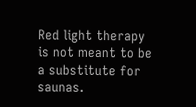Red light therapy is not meant to be a substitute for saunas.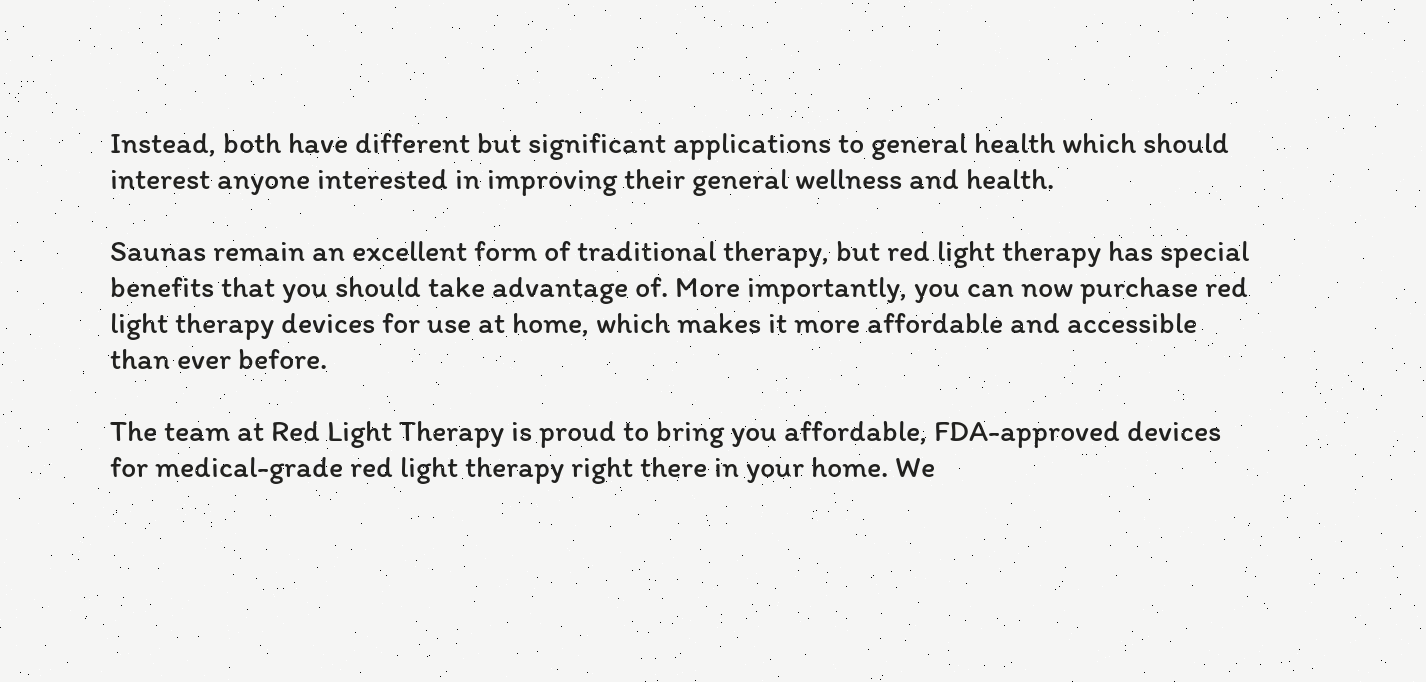Instead, both have different but significant applications to general health which should interest anyone interested in improving their general wellness and health.

Saunas remain an excellent form of traditional therapy, but red light therapy has special benefits that you should take advantage of. More importantly, you can now purchase red light therapy devices for use at home, which makes it more affordable and accessible than ever before.

The team at Red Light Therapy is proud to bring you affordable, FDA-approved devices for medical-grade red light therapy right there in your home. We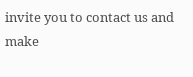invite you to contact us and make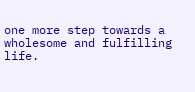one more step towards a wholesome and fulfilling life.